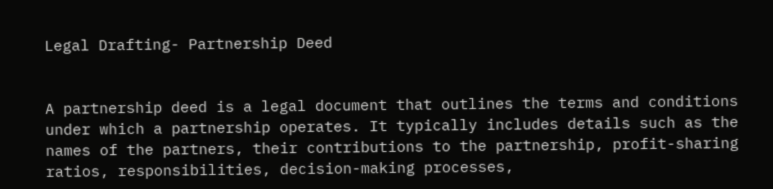Legal Drafting- Partnership Deed


A partnership deed is a legal document that outlines the terms and conditions under which a partnership operates. It typically includes details such as the names of the partners, their contributions to the partnership, profit-sharing ratios, responsibilities, decision-making processes,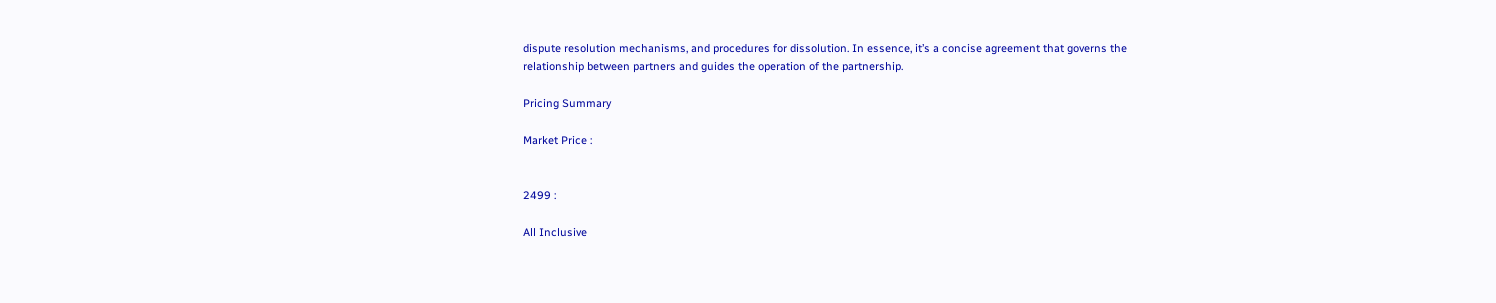dispute resolution mechanisms, and procedures for dissolution. In essence, it’s a concise agreement that governs the relationship between partners and guides the operation of the partnership.

Pricing Summary

Market Price :


2499 :

All Inclusive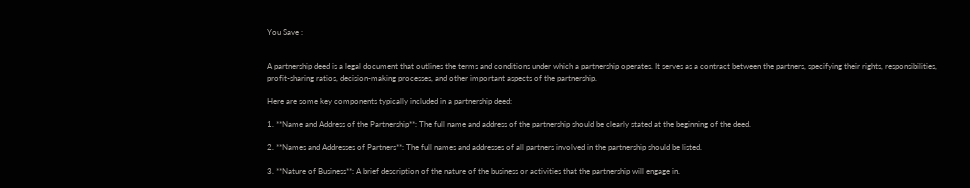You Save :


A partnership deed is a legal document that outlines the terms and conditions under which a partnership operates. It serves as a contract between the partners, specifying their rights, responsibilities, profit-sharing ratios, decision-making processes, and other important aspects of the partnership.

Here are some key components typically included in a partnership deed:

1. **Name and Address of the Partnership**: The full name and address of the partnership should be clearly stated at the beginning of the deed.

2. **Names and Addresses of Partners**: The full names and addresses of all partners involved in the partnership should be listed.

3. **Nature of Business**: A brief description of the nature of the business or activities that the partnership will engage in.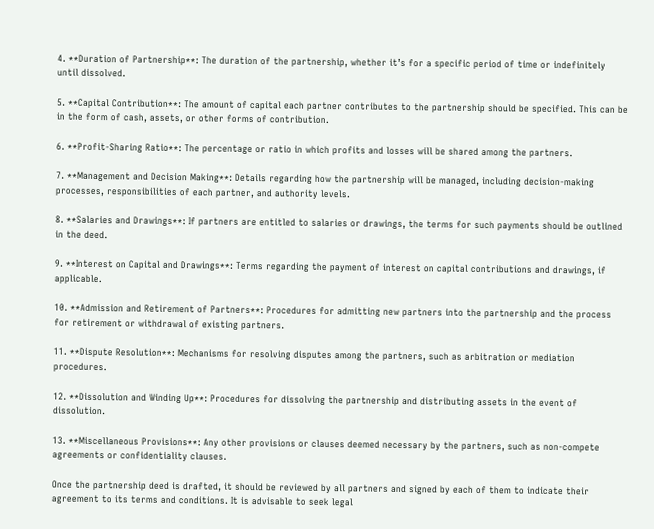4. **Duration of Partnership**: The duration of the partnership, whether it’s for a specific period of time or indefinitely until dissolved.

5. **Capital Contribution**: The amount of capital each partner contributes to the partnership should be specified. This can be in the form of cash, assets, or other forms of contribution.

6. **Profit-Sharing Ratio**: The percentage or ratio in which profits and losses will be shared among the partners.

7. **Management and Decision Making**: Details regarding how the partnership will be managed, including decision-making processes, responsibilities of each partner, and authority levels.

8. **Salaries and Drawings**: If partners are entitled to salaries or drawings, the terms for such payments should be outlined in the deed.

9. **Interest on Capital and Drawings**: Terms regarding the payment of interest on capital contributions and drawings, if applicable.

10. **Admission and Retirement of Partners**: Procedures for admitting new partners into the partnership and the process for retirement or withdrawal of existing partners.

11. **Dispute Resolution**: Mechanisms for resolving disputes among the partners, such as arbitration or mediation procedures.

12. **Dissolution and Winding Up**: Procedures for dissolving the partnership and distributing assets in the event of dissolution.

13. **Miscellaneous Provisions**: Any other provisions or clauses deemed necessary by the partners, such as non-compete agreements or confidentiality clauses.

Once the partnership deed is drafted, it should be reviewed by all partners and signed by each of them to indicate their agreement to its terms and conditions. It is advisable to seek legal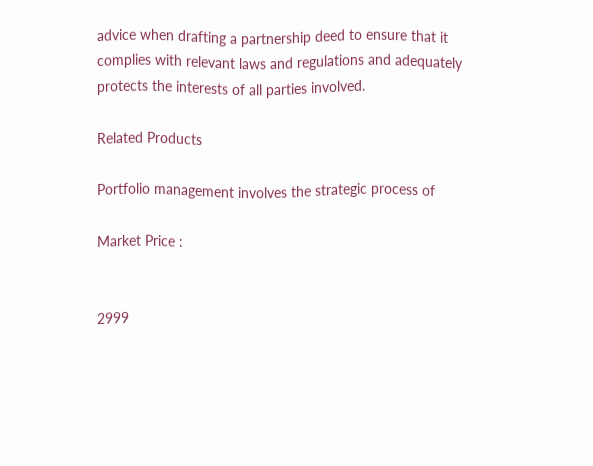advice when drafting a partnership deed to ensure that it complies with relevant laws and regulations and adequately protects the interests of all parties involved.

Related Products

Portfolio management involves the strategic process of

Market Price :


2999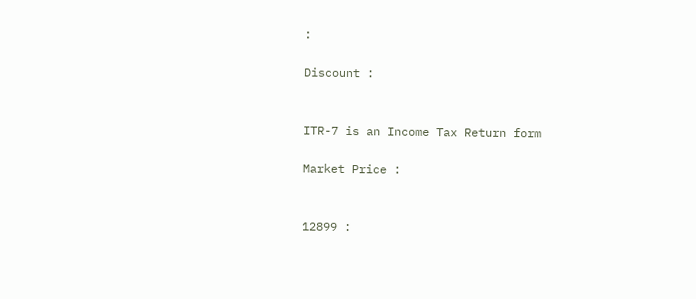:

Discount :


ITR-7 is an Income Tax Return form

Market Price :


12899 :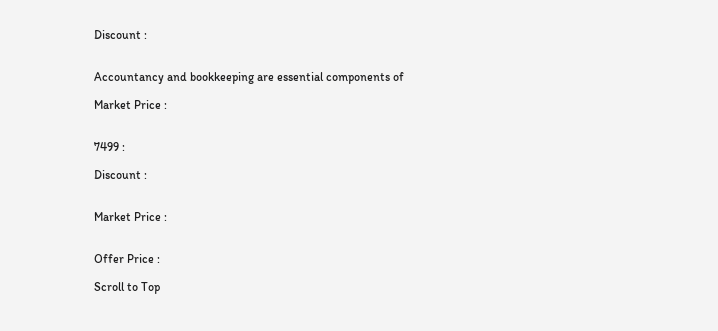Discount :


Accountancy and bookkeeping are essential components of

Market Price :


7499 :

Discount :


Market Price :


Offer Price :

Scroll to Top